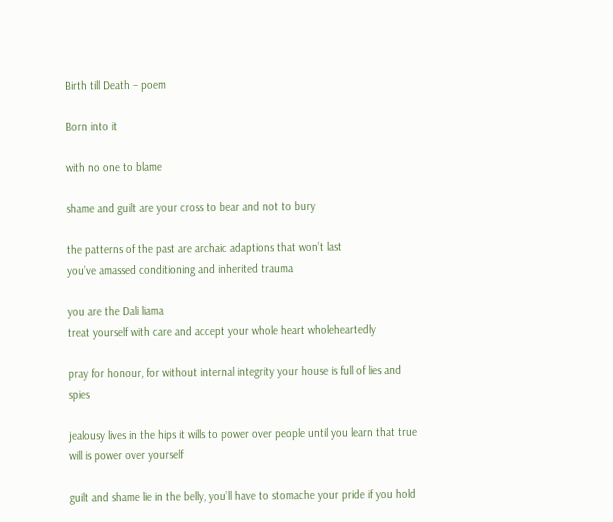Birth till Death – poem

Born into it

with no one to blame

shame and guilt are your cross to bear and not to bury

the patterns of the past are archaic adaptions that won’t last
you’ve amassed conditioning and inherited trauma

you are the Dali liama
treat yourself with care and accept your whole heart wholeheartedly

pray for honour, for without internal integrity your house is full of lies and spies

jealousy lives in the hips it wills to power over people until you learn that true will is power over yourself

guilt and shame lie in the belly, you’ll have to stomache your pride if you hold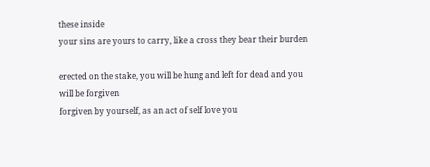these inside
your sins are yours to carry, like a cross they bear their burden

erected on the stake, you will be hung and left for dead and you will be forgiven
forgiven by yourself, as an act of self love you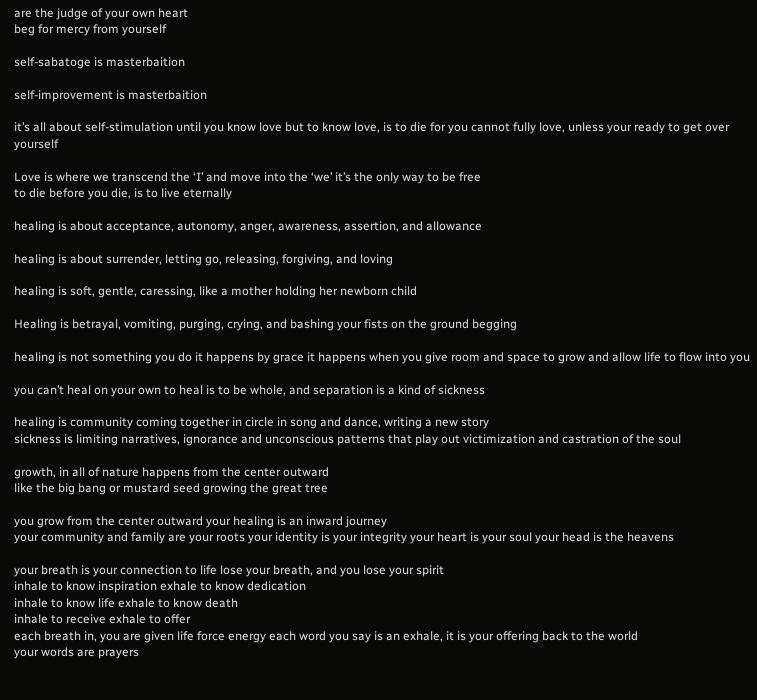are the judge of your own heart
beg for mercy from yourself

self-sabatoge is masterbaition

self-improvement is masterbaition

it’s all about self-stimulation until you know love but to know love, is to die for you cannot fully love, unless your ready to get over yourself

Love is where we transcend the ‘I’ and move into the ‘we’ it’s the only way to be free
to die before you die, is to live eternally

healing is about acceptance, autonomy, anger, awareness, assertion, and allowance

healing is about surrender, letting go, releasing, forgiving, and loving

healing is soft, gentle, caressing, like a mother holding her newborn child

Healing is betrayal, vomiting, purging, crying, and bashing your fists on the ground begging

healing is not something you do it happens by grace it happens when you give room and space to grow and allow life to flow into you

you can’t heal on your own to heal is to be whole, and separation is a kind of sickness

healing is community coming together in circle in song and dance, writing a new story
sickness is limiting narratives, ignorance and unconscious patterns that play out victimization and castration of the soul

growth, in all of nature happens from the center outward
like the big bang or mustard seed growing the great tree

you grow from the center outward your healing is an inward journey
your community and family are your roots your identity is your integrity your heart is your soul your head is the heavens

your breath is your connection to life lose your breath, and you lose your spirit
inhale to know inspiration exhale to know dedication
inhale to know life exhale to know death
inhale to receive exhale to offer
each breath in, you are given life force energy each word you say is an exhale, it is your offering back to the world
your words are prayers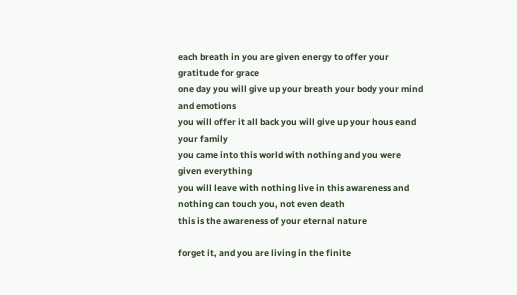each breath in you are given energy to offer your gratitude for grace
one day you will give up your breath your body your mind and emotions
you will offer it all back you will give up your hous eand your family
you came into this world with nothing and you were given everything
you will leave with nothing live in this awareness and nothing can touch you, not even death
this is the awareness of your eternal nature

forget it, and you are living in the finite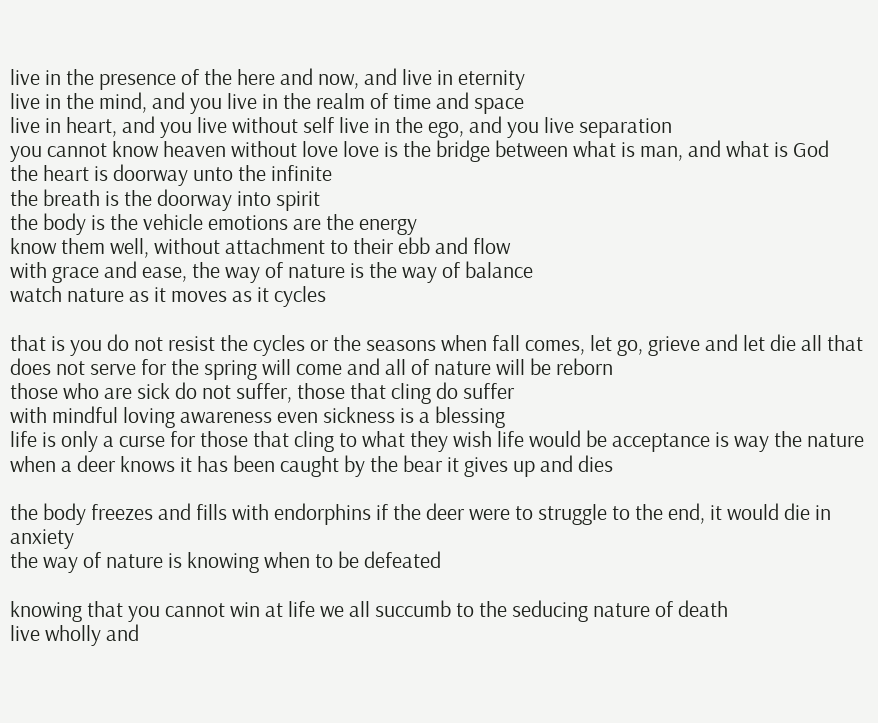live in the presence of the here and now, and live in eternity
live in the mind, and you live in the realm of time and space
live in heart, and you live without self live in the ego, and you live separation
you cannot know heaven without love love is the bridge between what is man, and what is God
the heart is doorway unto the infinite
the breath is the doorway into spirit
the body is the vehicle emotions are the energy
know them well, without attachment to their ebb and flow
with grace and ease, the way of nature is the way of balance
watch nature as it moves as it cycles

that is you do not resist the cycles or the seasons when fall comes, let go, grieve and let die all that does not serve for the spring will come and all of nature will be reborn
those who are sick do not suffer, those that cling do suffer
with mindful loving awareness even sickness is a blessing
life is only a curse for those that cling to what they wish life would be acceptance is way the nature
when a deer knows it has been caught by the bear it gives up and dies

the body freezes and fills with endorphins if the deer were to struggle to the end, it would die in anxiety
the way of nature is knowing when to be defeated

knowing that you cannot win at life we all succumb to the seducing nature of death
live wholly and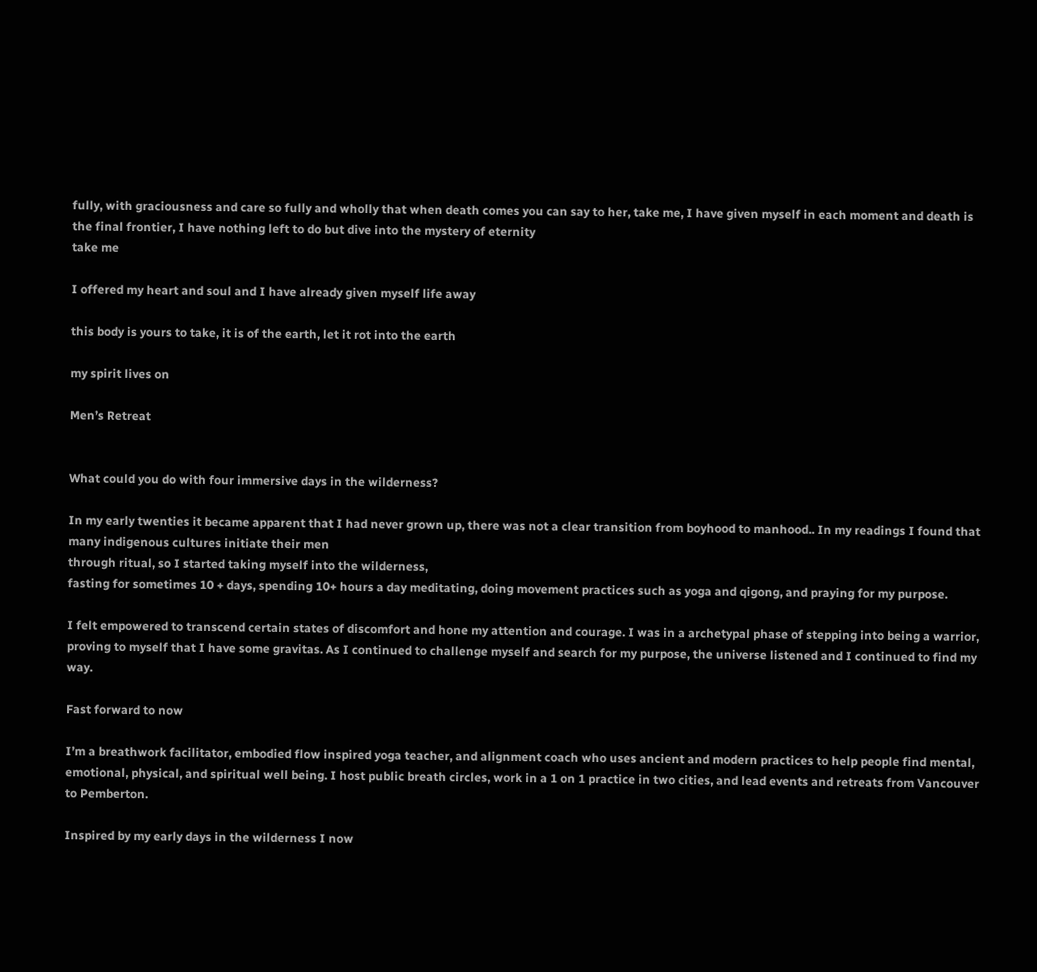fully, with graciousness and care so fully and wholly that when death comes you can say to her, take me, I have given myself in each moment and death is the final frontier, I have nothing left to do but dive into the mystery of eternity
take me

I offered my heart and soul and I have already given myself life away

this body is yours to take, it is of the earth, let it rot into the earth

my spirit lives on

Men’s Retreat


What could you do with four immersive days in the wilderness?

In my early twenties it became apparent that I had never grown up, there was not a clear transition from boyhood to manhood.. In my readings I found that many indigenous cultures initiate their men
through ritual, so I started taking myself into the wilderness,
fasting for sometimes 10 + days, spending 10+ hours a day meditating, doing movement practices such as yoga and qigong, and praying for my purpose.

I felt empowered to transcend certain states of discomfort and hone my attention and courage. I was in a archetypal phase of stepping into being a warrior,
proving to myself that I have some gravitas. As I continued to challenge myself and search for my purpose, the universe listened and I continued to find my way.

Fast forward to now

I’m a breathwork facilitator, embodied flow inspired yoga teacher, and alignment coach who uses ancient and modern practices to help people find mental,
emotional, physical, and spiritual well being. I host public breath circles, work in a 1 on 1 practice in two cities, and lead events and retreats from Vancouver to Pemberton.

Inspired by my early days in the wilderness I now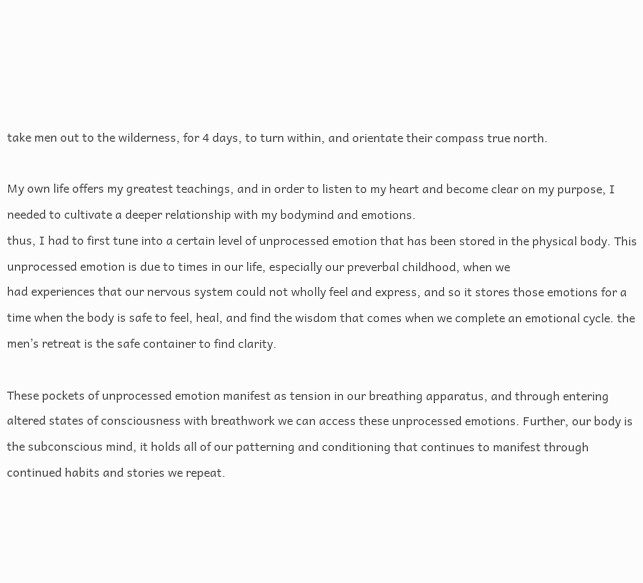take men out to the wilderness, for 4 days, to turn within, and orientate their compass true north.

My own life offers my greatest teachings, and in order to listen to my heart and become clear on my purpose, I needed to cultivate a deeper relationship with my bodymind and emotions.
thus, I had to first tune into a certain level of unprocessed emotion that has been stored in the physical body. This unprocessed emotion is due to times in our life, especially our preverbal childhood, when we
had experiences that our nervous system could not wholly feel and express, and so it stores those emotions for a time when the body is safe to feel, heal, and find the wisdom that comes when we complete an emotional cycle. the men’s retreat is the safe container to find clarity.

These pockets of unprocessed emotion manifest as tension in our breathing apparatus, and through entering altered states of consciousness with breathwork we can access these unprocessed emotions. Further, our body is the subconscious mind, it holds all of our patterning and conditioning that continues to manifest through continued habits and stories we repeat.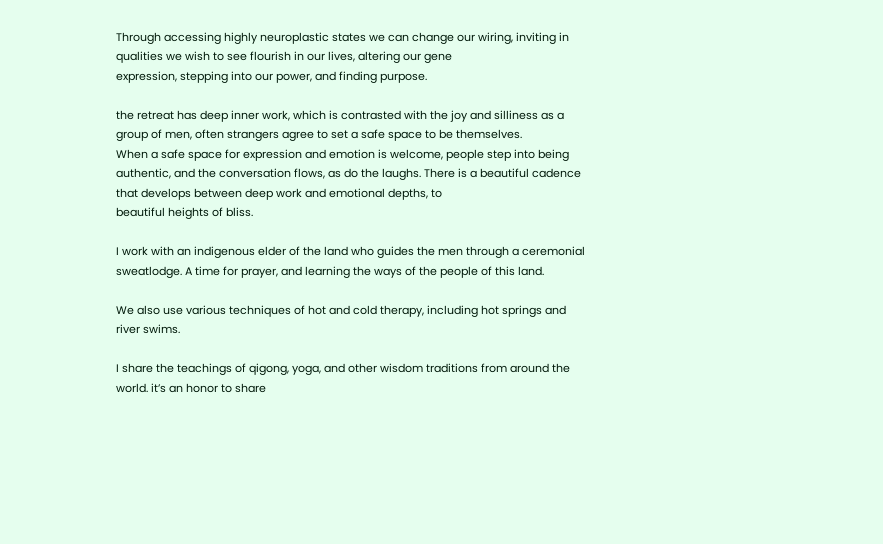Through accessing highly neuroplastic states we can change our wiring, inviting in qualities we wish to see flourish in our lives, altering our gene
expression, stepping into our power, and finding purpose.

the retreat has deep inner work, which is contrasted with the joy and silliness as a group of men, often strangers agree to set a safe space to be themselves.
When a safe space for expression and emotion is welcome, people step into being authentic, and the conversation flows, as do the laughs. There is a beautiful cadence that develops between deep work and emotional depths, to
beautiful heights of bliss.

I work with an indigenous elder of the land who guides the men through a ceremonial sweatlodge. A time for prayer, and learning the ways of the people of this land.

We also use various techniques of hot and cold therapy, including hot springs and river swims.

I share the teachings of qigong, yoga, and other wisdom traditions from around the world. it’s an honor to share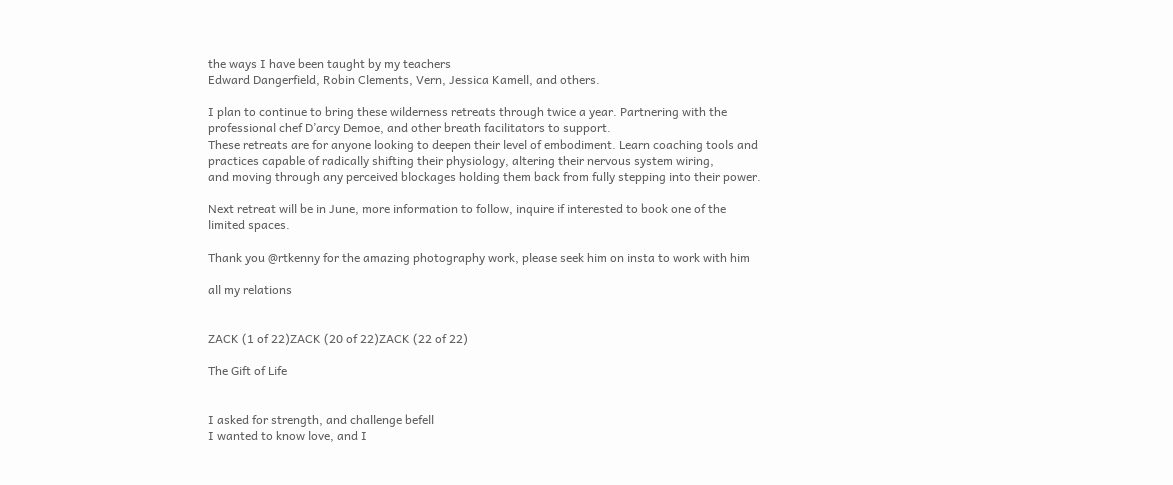the ways I have been taught by my teachers
Edward Dangerfield, Robin Clements, Vern, Jessica Kamell, and others.

I plan to continue to bring these wilderness retreats through twice a year. Partnering with the professional chef D’arcy Demoe, and other breath facilitators to support.
These retreats are for anyone looking to deepen their level of embodiment. Learn coaching tools and practices capable of radically shifting their physiology, altering their nervous system wiring,
and moving through any perceived blockages holding them back from fully stepping into their power.

Next retreat will be in June, more information to follow, inquire if interested to book one of the limited spaces.

Thank you @rtkenny for the amazing photography work, please seek him on insta to work with him

all my relations


ZACK (1 of 22)ZACK (20 of 22)ZACK (22 of 22)

The Gift of Life


I asked for strength, and challenge befell
I wanted to know love, and I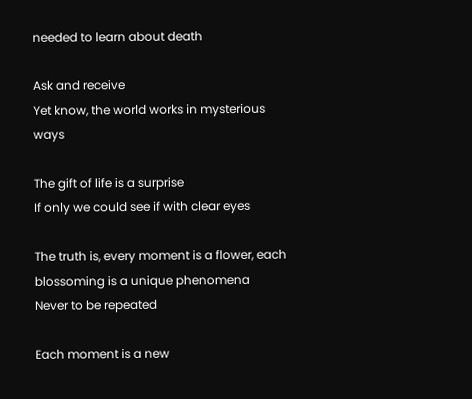needed to learn about death

Ask and receive
Yet know, the world works in mysterious ways

The gift of life is a surprise
If only we could see if with clear eyes

The truth is, every moment is a flower, each blossoming is a unique phenomena
Never to be repeated

Each moment is a new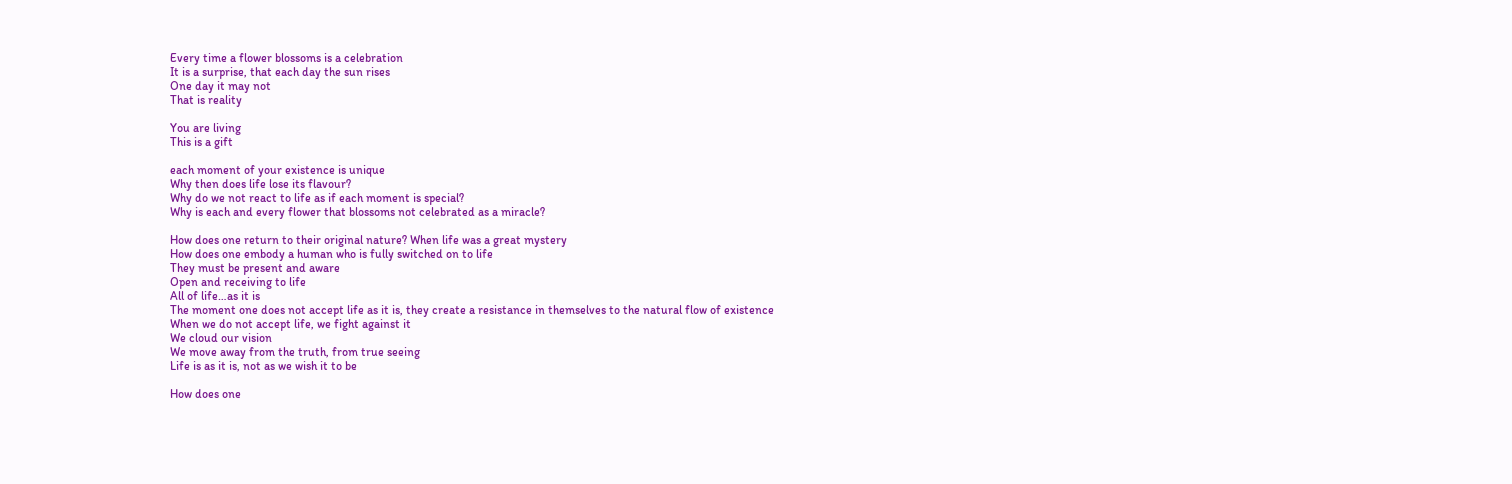Every time a flower blossoms is a celebration
It is a surprise, that each day the sun rises
One day it may not
That is reality

You are living
This is a gift

each moment of your existence is unique
Why then does life lose its flavour?
Why do we not react to life as if each moment is special?
Why is each and every flower that blossoms not celebrated as a miracle?

How does one return to their original nature? When life was a great mystery
How does one embody a human who is fully switched on to life
They must be present and aware
Open and receiving to life
All of life…as it is
The moment one does not accept life as it is, they create a resistance in themselves to the natural flow of existence
When we do not accept life, we fight against it
We cloud our vision
We move away from the truth, from true seeing
Life is as it is, not as we wish it to be

How does one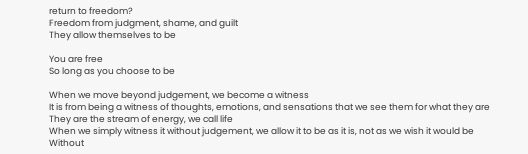return to freedom?
Freedom from judgment, shame, and guilt
They allow themselves to be

You are free
So long as you choose to be

When we move beyond judgement, we become a witness
It is from being a witness of thoughts, emotions, and sensations that we see them for what they are
They are the stream of energy, we call life
When we simply witness it without judgement, we allow it to be as it is, not as we wish it would be
Without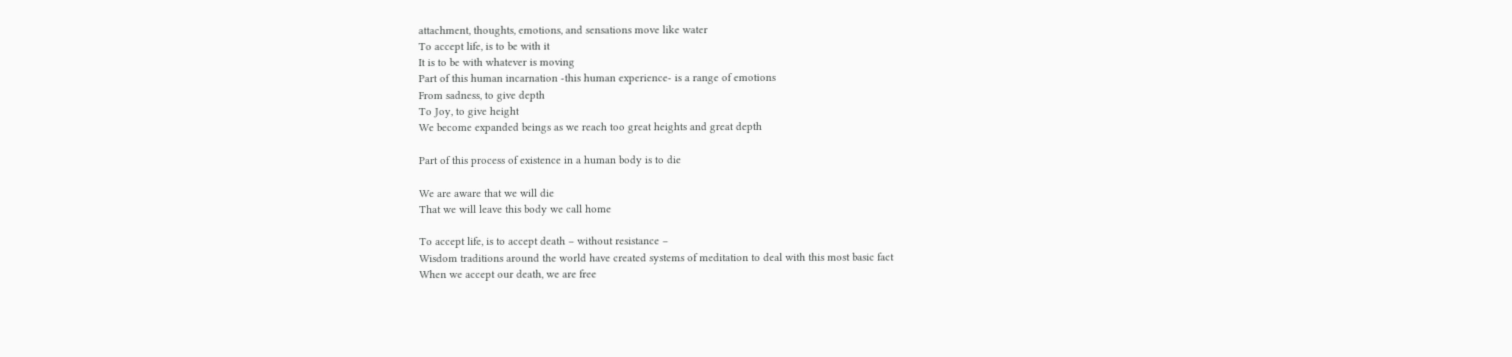attachment, thoughts, emotions, and sensations move like water
To accept life, is to be with it
It is to be with whatever is moving
Part of this human incarnation -this human experience- is a range of emotions
From sadness, to give depth
To Joy, to give height
We become expanded beings as we reach too great heights and great depth

Part of this process of existence in a human body is to die

We are aware that we will die
That we will leave this body we call home

To accept life, is to accept death – without resistance –
Wisdom traditions around the world have created systems of meditation to deal with this most basic fact
When we accept our death, we are free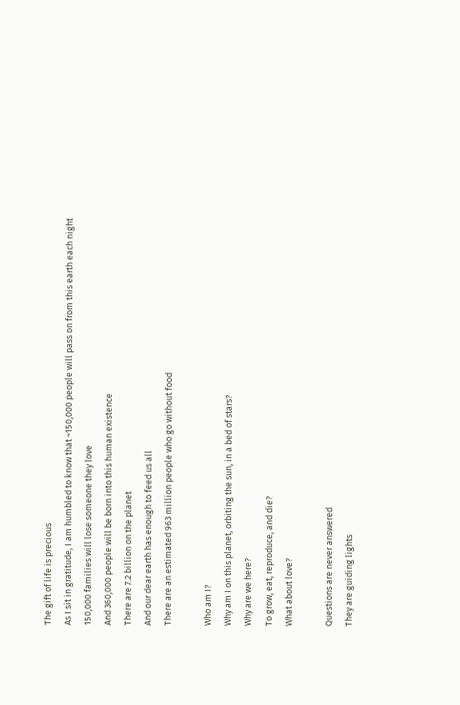The gift of life is precious
As I sit in gratitude, I am humbled to know that ~150,000 people will pass on from this earth each night
150,000 families will lose someone they love
And 360,000 people will be born into this human existence
There are 7.2 billion on the planet
And our dear earth has enough to feed us all
There are an estimated 963 million people who go without food

Who am I?
Why am I on this planet, orbiting the sun, in a bed of stars?
Why are we here?
To grow, eat, reproduce, and die?
What about love?

Questions are never answered
They are guiding lights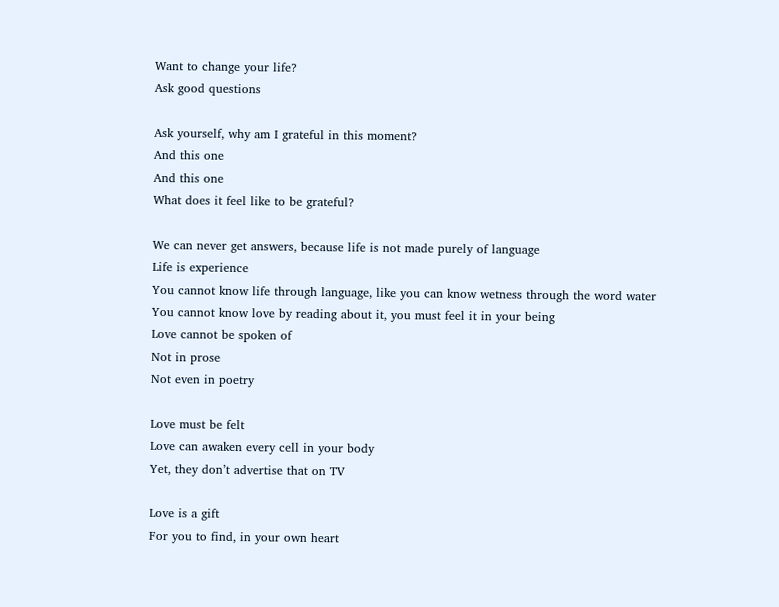Want to change your life?
Ask good questions

Ask yourself, why am I grateful in this moment?
And this one
And this one
What does it feel like to be grateful?

We can never get answers, because life is not made purely of language
Life is experience
You cannot know life through language, like you can know wetness through the word water
You cannot know love by reading about it, you must feel it in your being
Love cannot be spoken of
Not in prose
Not even in poetry

Love must be felt
Love can awaken every cell in your body
Yet, they don’t advertise that on TV

Love is a gift
For you to find, in your own heart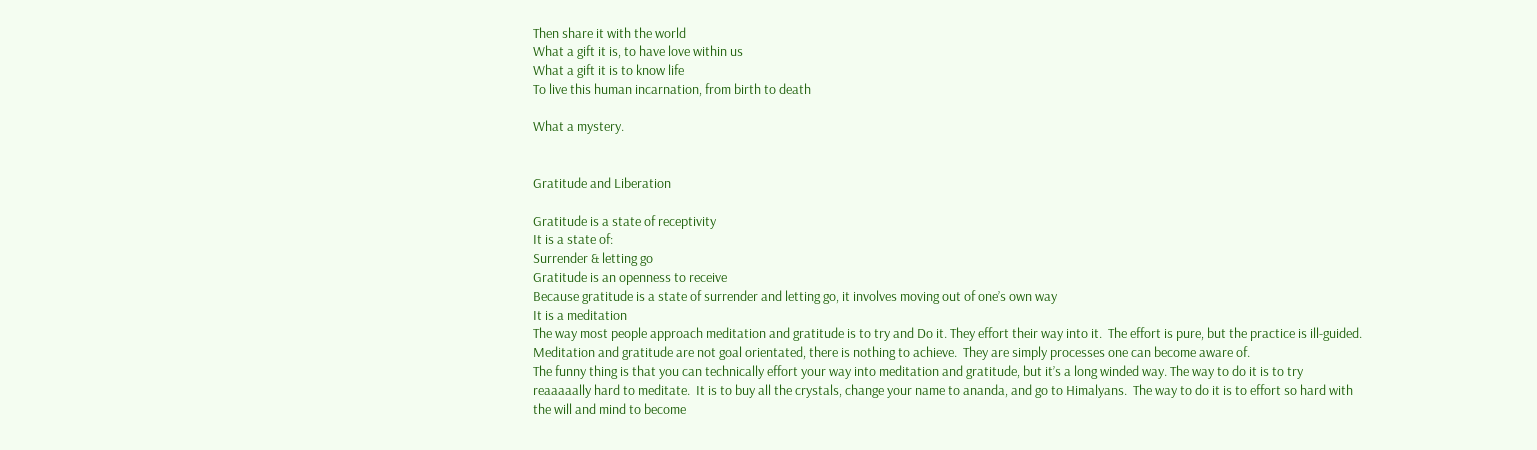Then share it with the world
What a gift it is, to have love within us
What a gift it is to know life
To live this human incarnation, from birth to death

What a mystery.


Gratitude and Liberation

Gratitude is a state of receptivity
It is a state of:
Surrender & letting go
Gratitude is an openness to receive
Because gratitude is a state of surrender and letting go, it involves moving out of one’s own way
It is a meditation
The way most people approach meditation and gratitude is to try and Do it. They effort their way into it.  The effort is pure, but the practice is ill-guided. Meditation and gratitude are not goal orientated, there is nothing to achieve.  They are simply processes one can become aware of.
The funny thing is that you can technically effort your way into meditation and gratitude, but it’s a long winded way. The way to do it is to try reaaaaally hard to meditate.  It is to buy all the crystals, change your name to ananda, and go to Himalyans.  The way to do it is to effort so hard with the will and mind to become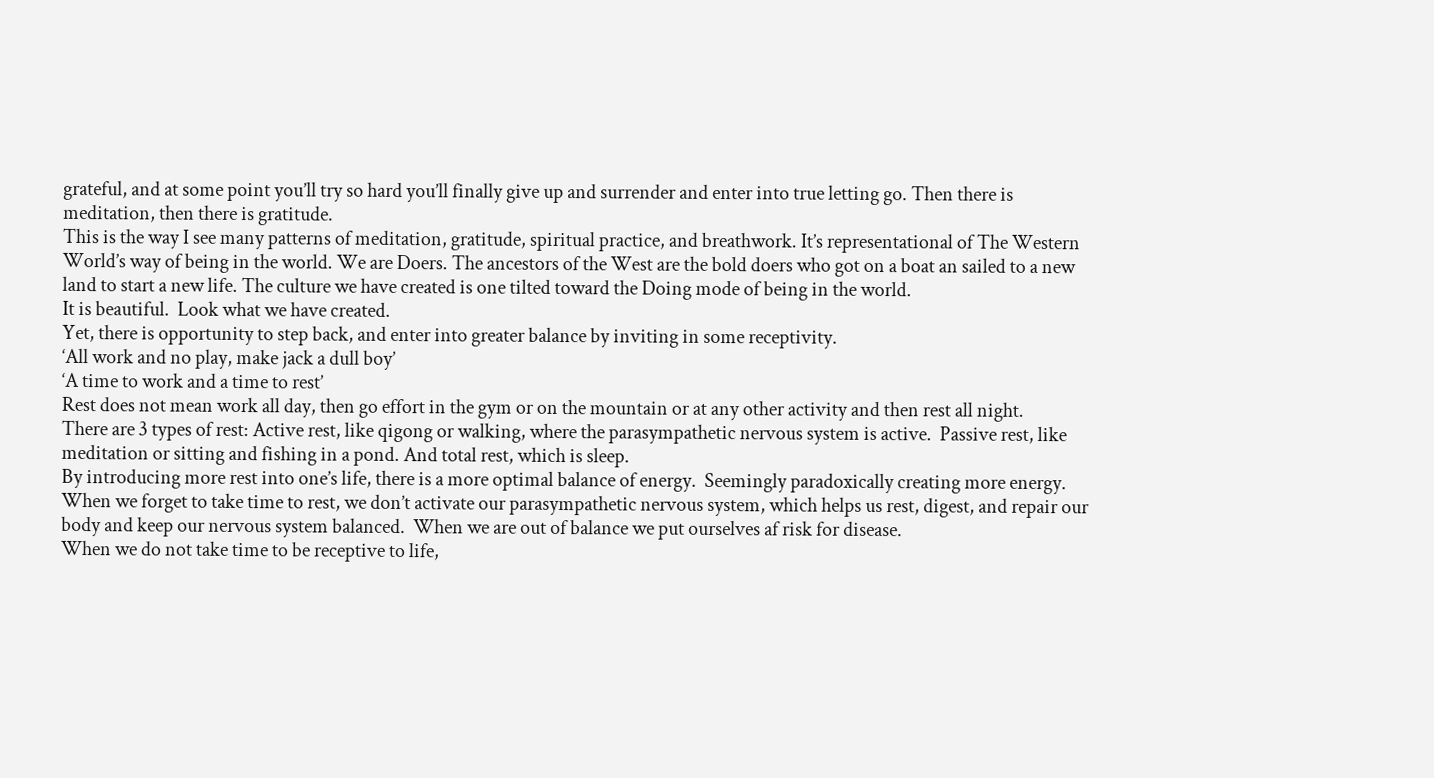grateful, and at some point you’ll try so hard you’ll finally give up and surrender and enter into true letting go. Then there is meditation, then there is gratitude.
This is the way I see many patterns of meditation, gratitude, spiritual practice, and breathwork. It’s representational of The Western World’s way of being in the world. We are Doers. The ancestors of the West are the bold doers who got on a boat an sailed to a new land to start a new life. The culture we have created is one tilted toward the Doing mode of being in the world.
It is beautiful.  Look what we have created.
Yet, there is opportunity to step back, and enter into greater balance by inviting in some receptivity.
‘All work and no play, make jack a dull boy’
‘A time to work and a time to rest’
Rest does not mean work all day, then go effort in the gym or on the mountain or at any other activity and then rest all night.
There are 3 types of rest: Active rest, like qigong or walking, where the parasympathetic nervous system is active.  Passive rest, like meditation or sitting and fishing in a pond. And total rest, which is sleep.
By introducing more rest into one’s life, there is a more optimal balance of energy.  Seemingly paradoxically creating more energy.
When we forget to take time to rest, we don’t activate our parasympathetic nervous system, which helps us rest, digest, and repair our body and keep our nervous system balanced.  When we are out of balance we put ourselves af risk for disease.
When we do not take time to be receptive to life,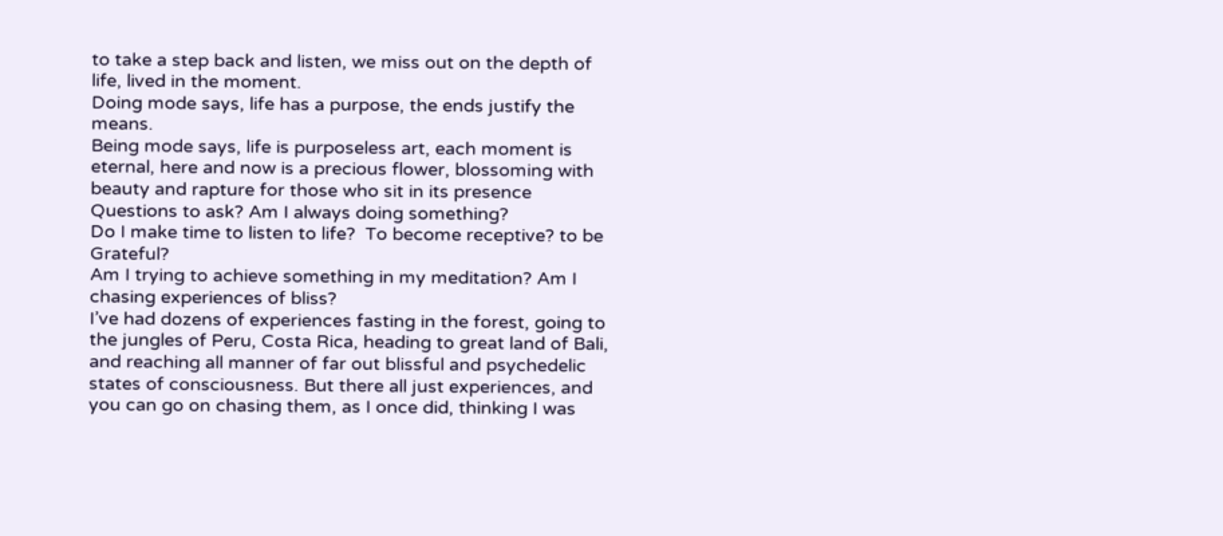to take a step back and listen, we miss out on the depth of life, lived in the moment.
Doing mode says, life has a purpose, the ends justify the means.
Being mode says, life is purposeless art, each moment is eternal, here and now is a precious flower, blossoming with beauty and rapture for those who sit in its presence
Questions to ask? Am I always doing something?
Do I make time to listen to life?  To become receptive? to be Grateful?
Am I trying to achieve something in my meditation? Am I chasing experiences of bliss?
I’ve had dozens of experiences fasting in the forest, going to the jungles of Peru, Costa Rica, heading to great land of Bali, and reaching all manner of far out blissful and psychedelic states of consciousness. But there all just experiences, and you can go on chasing them, as I once did, thinking I was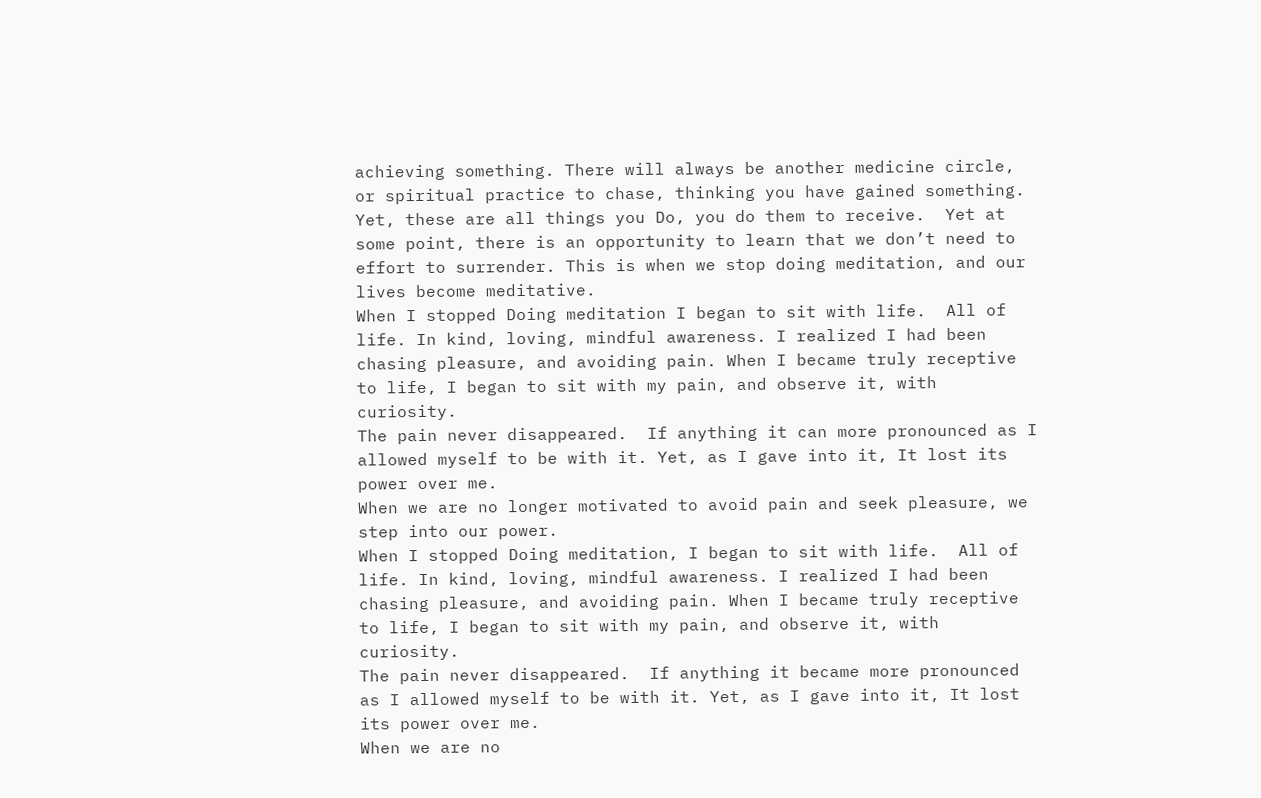achieving something. There will always be another medicine circle, or spiritual practice to chase, thinking you have gained something. Yet, these are all things you Do, you do them to receive.  Yet at some point, there is an opportunity to learn that we don’t need to effort to surrender. This is when we stop doing meditation, and our lives become meditative.
When I stopped Doing meditation I began to sit with life.  All of life. In kind, loving, mindful awareness. I realized I had been chasing pleasure, and avoiding pain. When I became truly receptive to life, I began to sit with my pain, and observe it, with curiosity.
The pain never disappeared.  If anything it can more pronounced as I allowed myself to be with it. Yet, as I gave into it, It lost its power over me.
When we are no longer motivated to avoid pain and seek pleasure, we step into our power.
When I stopped Doing meditation, I began to sit with life.  All of life. In kind, loving, mindful awareness. I realized I had been chasing pleasure, and avoiding pain. When I became truly receptive to life, I began to sit with my pain, and observe it, with curiosity.
The pain never disappeared.  If anything it became more pronounced as I allowed myself to be with it. Yet, as I gave into it, It lost its power over me.
When we are no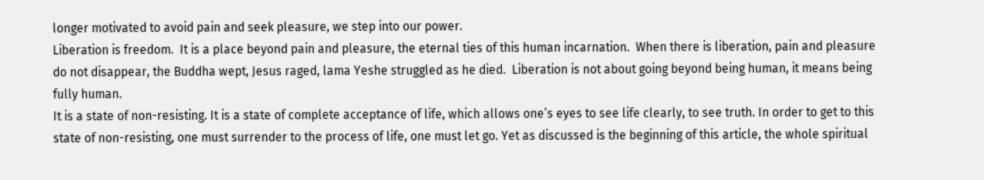longer motivated to avoid pain and seek pleasure, we step into our power.
Liberation is freedom.  It is a place beyond pain and pleasure, the eternal ties of this human incarnation.  When there is liberation, pain and pleasure do not disappear, the Buddha wept, Jesus raged, lama Yeshe struggled as he died.  Liberation is not about going beyond being human, it means being fully human.
It is a state of non-resisting. It is a state of complete acceptance of life, which allows one’s eyes to see life clearly, to see truth. In order to get to this state of non-resisting, one must surrender to the process of life, one must let go. Yet as discussed is the beginning of this article, the whole spiritual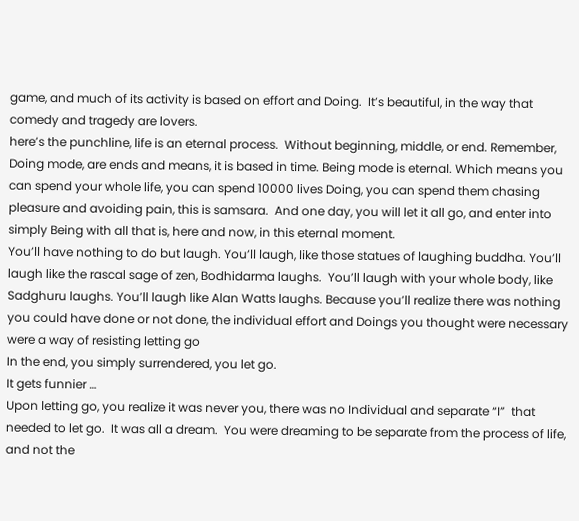game, and much of its activity is based on effort and Doing.  It’s beautiful, in the way that comedy and tragedy are lovers.
here’s the punchline, life is an eternal process.  Without beginning, middle, or end. Remember, Doing mode, are ends and means, it is based in time. Being mode is eternal. Which means you can spend your whole life, you can spend 10000 lives Doing, you can spend them chasing pleasure and avoiding pain, this is samsara.  And one day, you will let it all go, and enter into simply Being with all that is, here and now, in this eternal moment.
You’ll have nothing to do but laugh. You’ll laugh, like those statues of laughing buddha. You’ll laugh like the rascal sage of zen, Bodhidarma laughs.  You’ll laugh with your whole body, like Sadghuru laughs. You’ll laugh like Alan Watts laughs. Because you’ll realize there was nothing you could have done or not done, the individual effort and Doings you thought were necessary were a way of resisting letting go
In the end, you simply surrendered, you let go.
It gets funnier …
Upon letting go, you realize it was never you, there was no Individual and separate “I”  that needed to let go.  It was all a dream.  You were dreaming to be separate from the process of life, and not the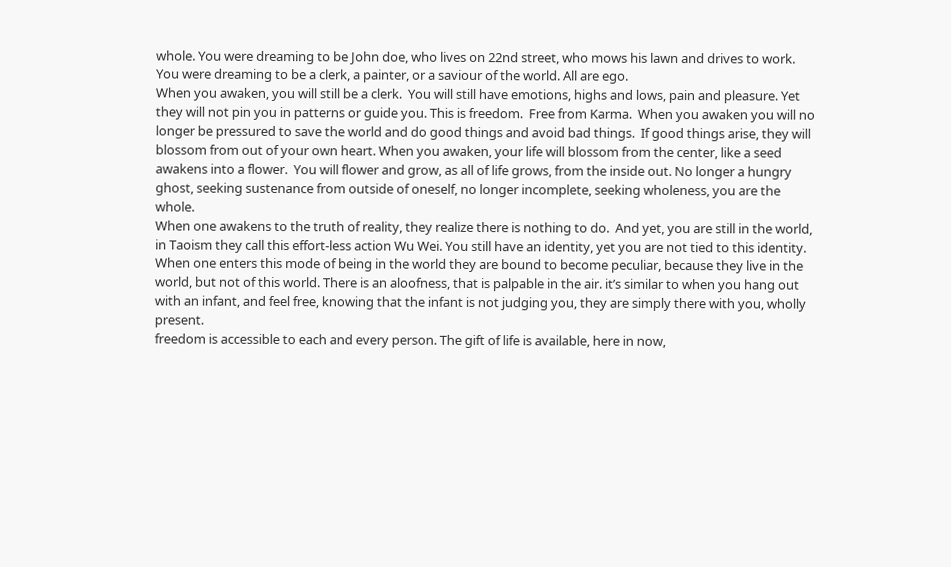whole. You were dreaming to be John doe, who lives on 22nd street, who mows his lawn and drives to work. You were dreaming to be a clerk, a painter, or a saviour of the world. All are ego.
When you awaken, you will still be a clerk.  You will still have emotions, highs and lows, pain and pleasure. Yet they will not pin you in patterns or guide you. This is freedom.  Free from Karma.  When you awaken you will no longer be pressured to save the world and do good things and avoid bad things.  If good things arise, they will blossom from out of your own heart. When you awaken, your life will blossom from the center, like a seed awakens into a flower.  You will flower and grow, as all of life grows, from the inside out. No longer a hungry ghost, seeking sustenance from outside of oneself, no longer incomplete, seeking wholeness, you are the whole.
When one awakens to the truth of reality, they realize there is nothing to do.  And yet, you are still in the world, in Taoism they call this effort-less action Wu Wei. You still have an identity, yet you are not tied to this identity.  When one enters this mode of being in the world they are bound to become peculiar, because they live in the world, but not of this world. There is an aloofness, that is palpable in the air. it’s similar to when you hang out with an infant, and feel free, knowing that the infant is not judging you, they are simply there with you, wholly present.
freedom is accessible to each and every person. The gift of life is available, here in now,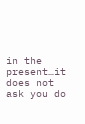in the present…it does not ask you do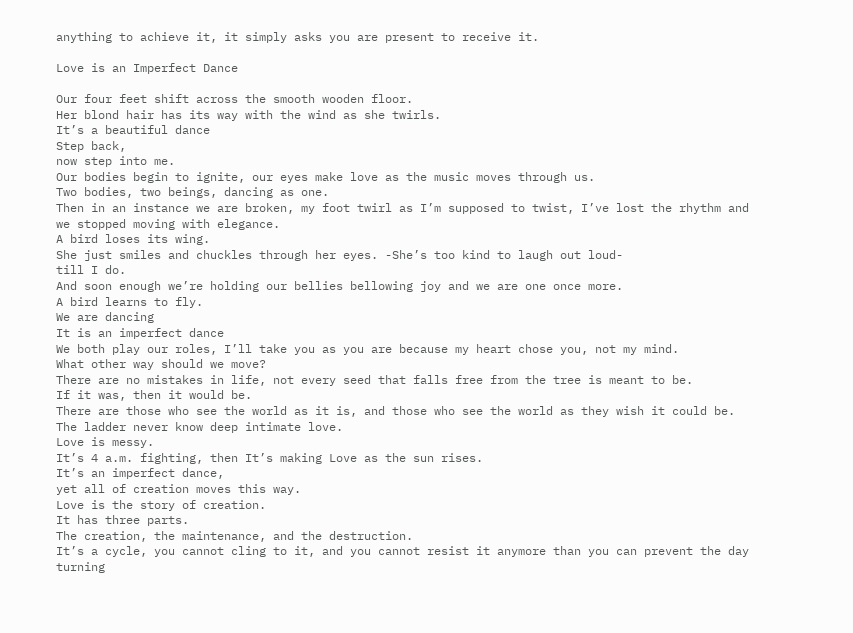anything to achieve it, it simply asks you are present to receive it.

Love is an Imperfect Dance

Our four feet shift across the smooth wooden floor.
Her blond hair has its way with the wind as she twirls.
It’s a beautiful dance
Step back,
now step into me.
Our bodies begin to ignite, our eyes make love as the music moves through us.
Two bodies, two beings, dancing as one.
Then in an instance we are broken, my foot twirl as I’m supposed to twist, I’ve lost the rhythm and we stopped moving with elegance.
A bird loses its wing.
She just smiles and chuckles through her eyes. -She’s too kind to laugh out loud-
till I do.
And soon enough we’re holding our bellies bellowing joy and we are one once more.
A bird learns to fly.
We are dancing
It is an imperfect dance
We both play our roles, I’ll take you as you are because my heart chose you, not my mind.
What other way should we move?
There are no mistakes in life, not every seed that falls free from the tree is meant to be.
If it was, then it would be.
There are those who see the world as it is, and those who see the world as they wish it could be.
The ladder never know deep intimate love.
Love is messy.
It’s 4 a.m. fighting, then It’s making Love as the sun rises.
It’s an imperfect dance,
yet all of creation moves this way.
Love is the story of creation.
It has three parts.
The creation, the maintenance, and the destruction.
It’s a cycle, you cannot cling to it, and you cannot resist it anymore than you can prevent the day turning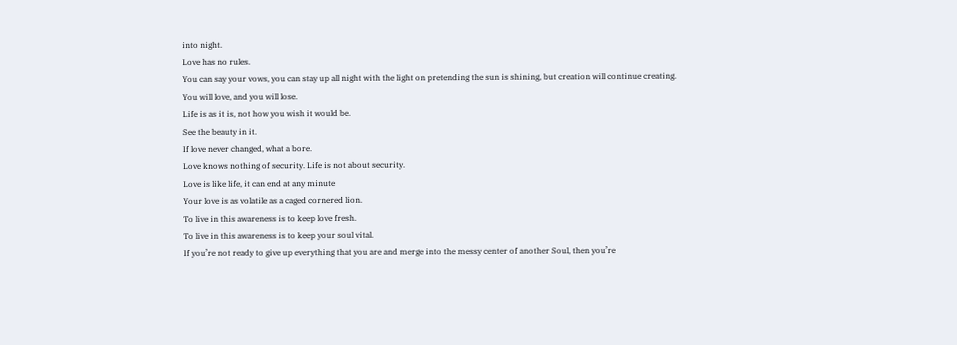into night.
Love has no rules.
You can say your vows, you can stay up all night with the light on pretending the sun is shining, but creation will continue creating.
You will love, and you will lose.
Life is as it is, not how you wish it would be.
See the beauty in it.
If love never changed, what a bore.
Love knows nothing of security. Life is not about security.
Love is like life, it can end at any minute
Your love is as volatile as a caged cornered lion.
To live in this awareness is to keep love fresh.
To live in this awareness is to keep your soul vital.
If you’re not ready to give up everything that you are and merge into the messy center of another Soul, then you’re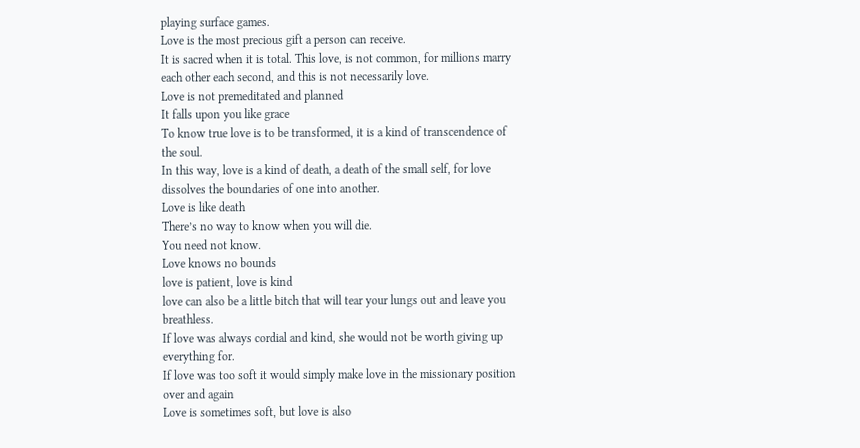playing surface games.
Love is the most precious gift a person can receive.
It is sacred when it is total. This love, is not common, for millions marry each other each second, and this is not necessarily love.
Love is not premeditated and planned
It falls upon you like grace
To know true love is to be transformed, it is a kind of transcendence of the soul.
In this way, love is a kind of death, a death of the small self, for love dissolves the boundaries of one into another.
Love is like death
There’s no way to know when you will die.
You need not know.
Love knows no bounds
love is patient, love is kind
love can also be a little bitch that will tear your lungs out and leave you breathless.
If love was always cordial and kind, she would not be worth giving up everything for.
If love was too soft it would simply make love in the missionary position over and again
Love is sometimes soft, but love is also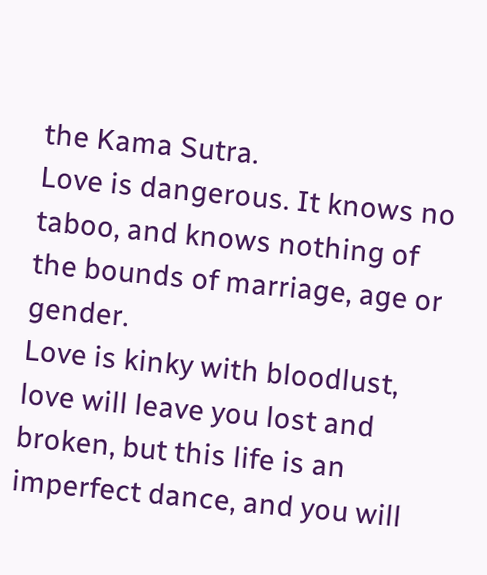the Kama Sutra.
Love is dangerous. It knows no taboo, and knows nothing of the bounds of marriage, age or gender.
Love is kinky with bloodlust,
love will leave you lost and broken, but this life is an imperfect dance, and you will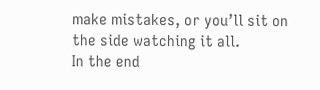make mistakes, or you’ll sit on the side watching it all.
In the end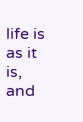life is as it is, and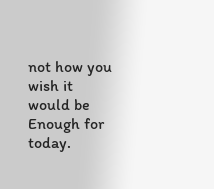not how you wish it would be
Enough for today.